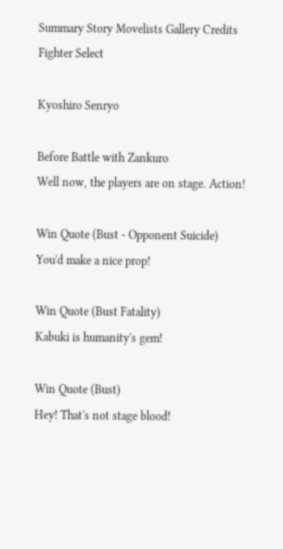Summary Story Movelists Gallery Credits
Fighter Select

Kyoshiro Senryo

Before Battle with Zankuro
Well now, the players are on stage. Action!

Win Quote (Bust - Opponent Suicide)
You'd make a nice prop!

Win Quote (Bust Fatality)
Kabuki is humanity's gem!

Win Quote (Bust)
Hey! That's not stage blood!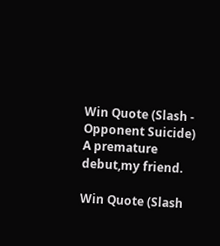Win Quote (Slash - Opponent Suicide)
A premature debut,my friend.

Win Quote (Slash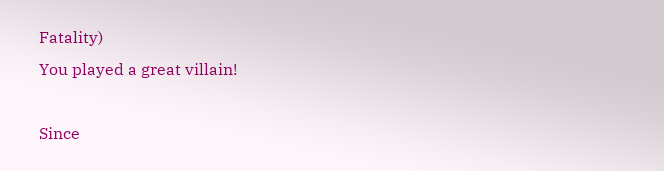Fatality)
You played a great villain!

Since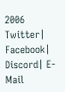2006
Twitter| Facebook| Discord| E-Mail